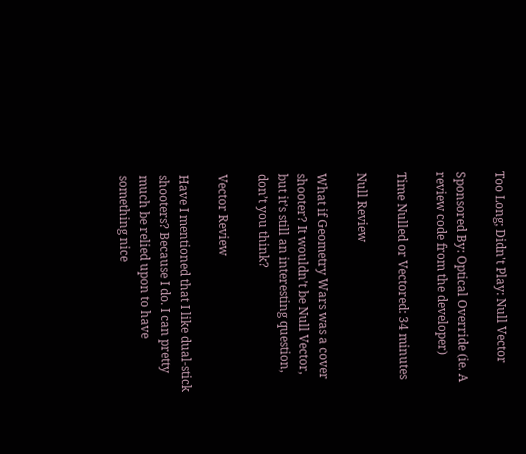Too Long; Didn't Play: Null Vector

Sponsored By: Optical Override (ie. A review code from the developer)

Time Nulled or Vectored: 34 minutes

Null Review

What if Geometry Wars was a cover shooter? It wouldn’t be Null Vector, but it’s still an interesting question, don’t you think?

Vector Review

Have I mentioned that I like dual-stick shooters? Because I do. I can pretty much be relied upon to have something nice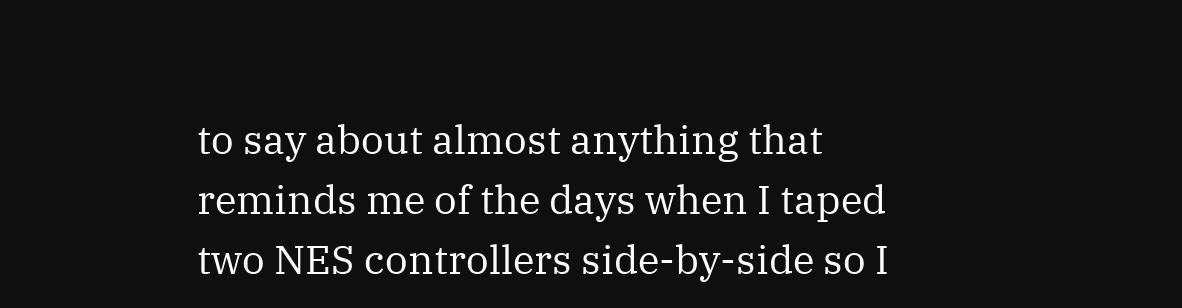to say about almost anything that reminds me of the days when I taped two NES controllers side-by-side so I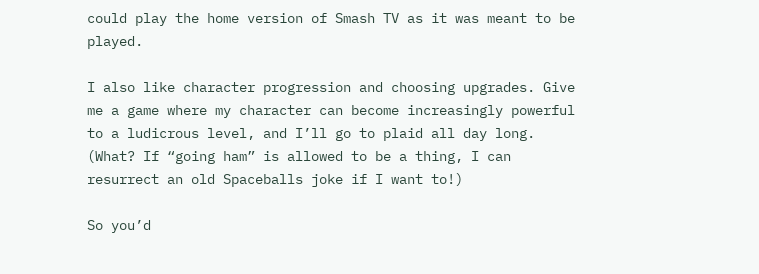could play the home version of Smash TV as it was meant to be played.

I also like character progression and choosing upgrades. Give me a game where my character can become increasingly powerful to a ludicrous level, and I’ll go to plaid all day long. (What? If “going ham” is allowed to be a thing, I can resurrect an old Spaceballs joke if I want to!)

So you’d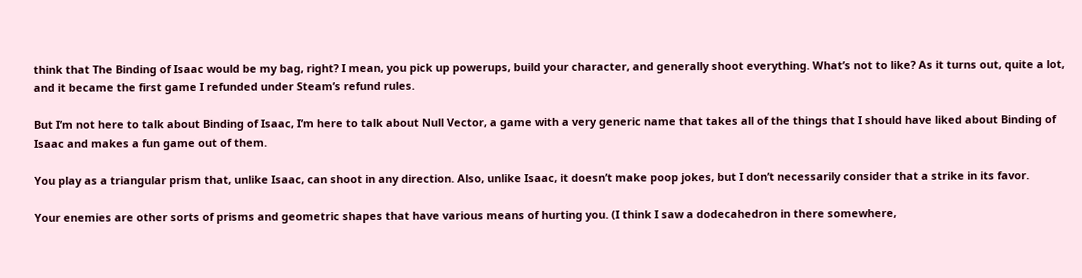think that The Binding of Isaac would be my bag, right? I mean, you pick up powerups, build your character, and generally shoot everything. What’s not to like? As it turns out, quite a lot, and it became the first game I refunded under Steam’s refund rules.

But I’m not here to talk about Binding of Isaac, I’m here to talk about Null Vector, a game with a very generic name that takes all of the things that I should have liked about Binding of Isaac and makes a fun game out of them.

You play as a triangular prism that, unlike Isaac, can shoot in any direction. Also, unlike Isaac, it doesn’t make poop jokes, but I don’t necessarily consider that a strike in its favor.

Your enemies are other sorts of prisms and geometric shapes that have various means of hurting you. (I think I saw a dodecahedron in there somewhere,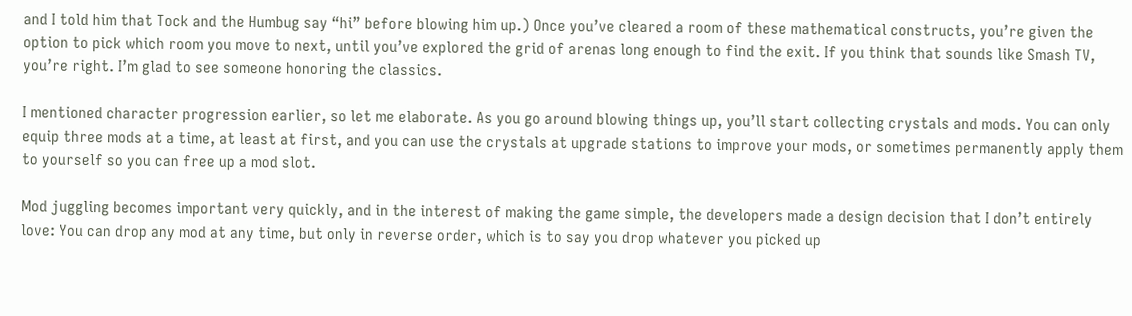and I told him that Tock and the Humbug say “hi” before blowing him up.) Once you’ve cleared a room of these mathematical constructs, you’re given the option to pick which room you move to next, until you’ve explored the grid of arenas long enough to find the exit. If you think that sounds like Smash TV, you’re right. I’m glad to see someone honoring the classics.

I mentioned character progression earlier, so let me elaborate. As you go around blowing things up, you’ll start collecting crystals and mods. You can only equip three mods at a time, at least at first, and you can use the crystals at upgrade stations to improve your mods, or sometimes permanently apply them to yourself so you can free up a mod slot.

Mod juggling becomes important very quickly, and in the interest of making the game simple, the developers made a design decision that I don’t entirely love: You can drop any mod at any time, but only in reverse order, which is to say you drop whatever you picked up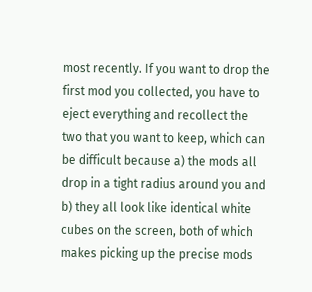most recently. If you want to drop the first mod you collected, you have to eject everything and recollect the two that you want to keep, which can be difficult because a) the mods all drop in a tight radius around you and b) they all look like identical white cubes on the screen, both of which makes picking up the precise mods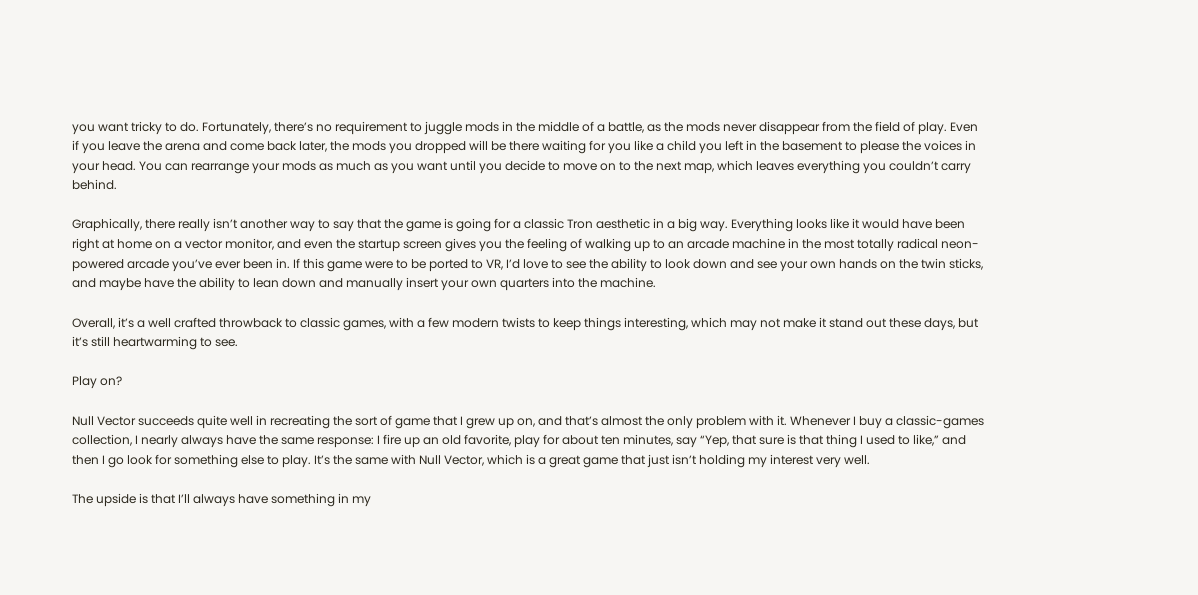you want tricky to do. Fortunately, there’s no requirement to juggle mods in the middle of a battle, as the mods never disappear from the field of play. Even if you leave the arena and come back later, the mods you dropped will be there waiting for you like a child you left in the basement to please the voices in your head. You can rearrange your mods as much as you want until you decide to move on to the next map, which leaves everything you couldn’t carry behind.

Graphically, there really isn’t another way to say that the game is going for a classic Tron aesthetic in a big way. Everything looks like it would have been right at home on a vector monitor, and even the startup screen gives you the feeling of walking up to an arcade machine in the most totally radical neon-powered arcade you’ve ever been in. If this game were to be ported to VR, I’d love to see the ability to look down and see your own hands on the twin sticks, and maybe have the ability to lean down and manually insert your own quarters into the machine.

Overall, it’s a well crafted throwback to classic games, with a few modern twists to keep things interesting, which may not make it stand out these days, but it’s still heartwarming to see.

Play on?

Null Vector succeeds quite well in recreating the sort of game that I grew up on, and that’s almost the only problem with it. Whenever I buy a classic-games collection, I nearly always have the same response: I fire up an old favorite, play for about ten minutes, say “Yep, that sure is that thing I used to like,” and then I go look for something else to play. It’s the same with Null Vector, which is a great game that just isn’t holding my interest very well.

The upside is that I’ll always have something in my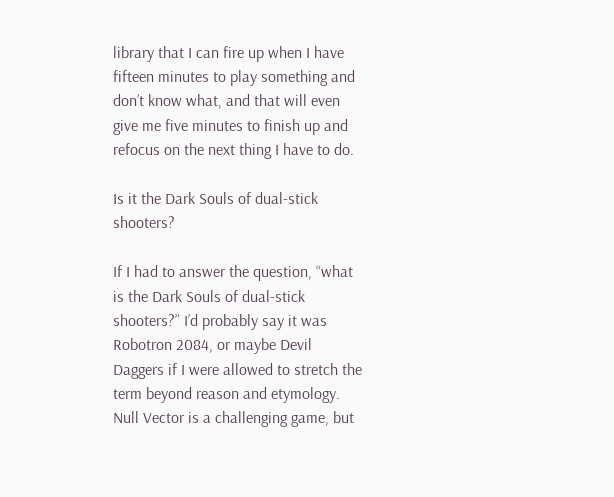library that I can fire up when I have fifteen minutes to play something and don’t know what, and that will even give me five minutes to finish up and refocus on the next thing I have to do.

Is it the Dark Souls of dual-stick shooters?

If I had to answer the question, “what is the Dark Souls of dual-stick shooters?” I’d probably say it was Robotron 2084, or maybe Devil Daggers if I were allowed to stretch the term beyond reason and etymology. Null Vector is a challenging game, but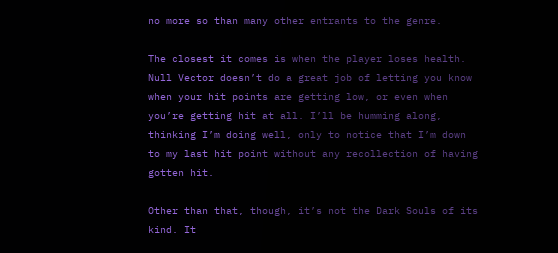no more so than many other entrants to the genre.

The closest it comes is when the player loses health. Null Vector doesn’t do a great job of letting you know when your hit points are getting low, or even when you’re getting hit at all. I’ll be humming along, thinking I’m doing well, only to notice that I’m down to my last hit point without any recollection of having gotten hit.

Other than that, though, it’s not the Dark Souls of its kind. It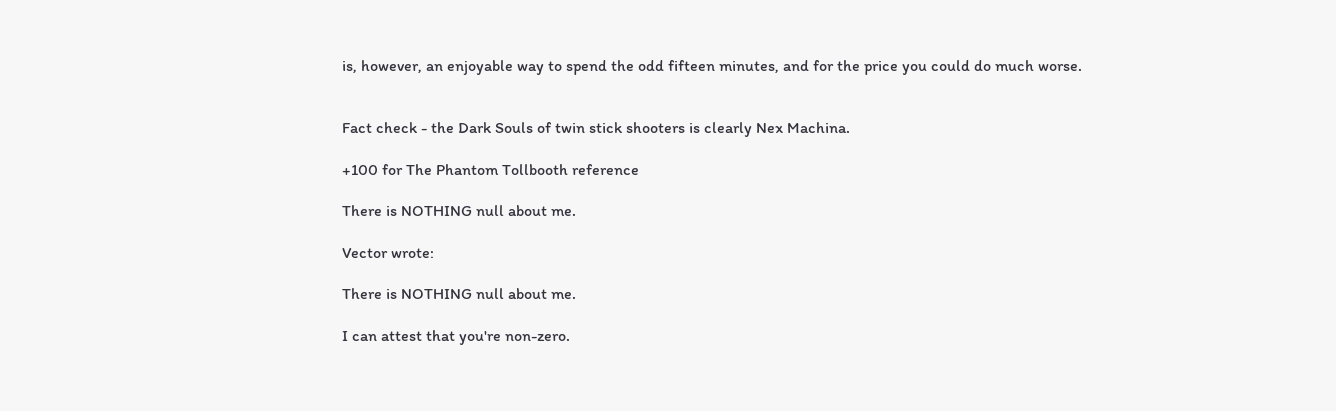is, however, an enjoyable way to spend the odd fifteen minutes, and for the price you could do much worse.


Fact check - the Dark Souls of twin stick shooters is clearly Nex Machina.

+100 for The Phantom Tollbooth reference

There is NOTHING null about me.

Vector wrote:

There is NOTHING null about me.

I can attest that you're non-zero.